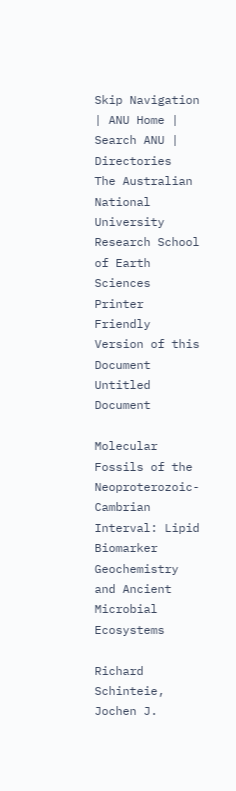Skip Navigation | ANU Home | Search ANU | Directories
The Australian National University
Research School of Earth Sciences
Printer Friendly Version of this Document
Untitled Document

Molecular Fossils of the Neoproterozoic-Cambrian Interval: Lipid Biomarker Geochemistry and Ancient Microbial Ecosystems

Richard Schinteie, Jochen J.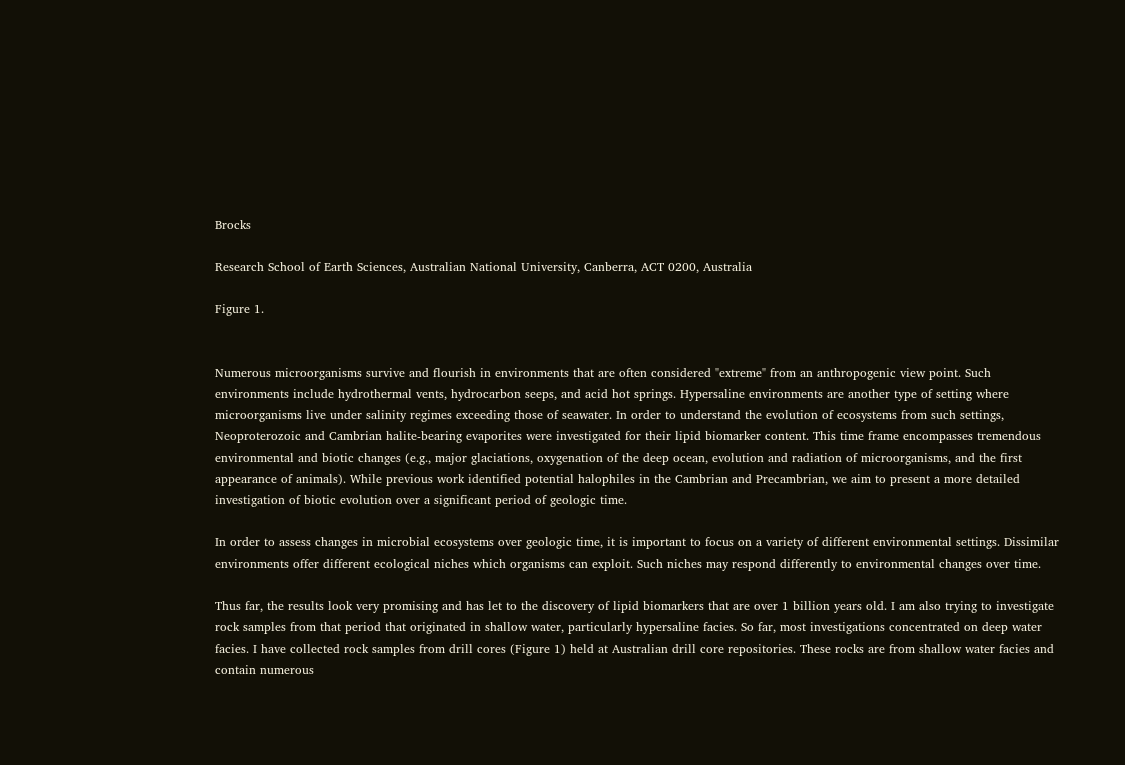Brocks

Research School of Earth Sciences, Australian National University, Canberra, ACT 0200, Australia

Figure 1.


Numerous microorganisms survive and flourish in environments that are often considered "extreme" from an anthropogenic view point. Such environments include hydrothermal vents, hydrocarbon seeps, and acid hot springs. Hypersaline environments are another type of setting where microorganisms live under salinity regimes exceeding those of seawater. In order to understand the evolution of ecosystems from such settings, Neoproterozoic and Cambrian halite-bearing evaporites were investigated for their lipid biomarker content. This time frame encompasses tremendous environmental and biotic changes (e.g., major glaciations, oxygenation of the deep ocean, evolution and radiation of microorganisms, and the first appearance of animals). While previous work identified potential halophiles in the Cambrian and Precambrian, we aim to present a more detailed investigation of biotic evolution over a significant period of geologic time.

In order to assess changes in microbial ecosystems over geologic time, it is important to focus on a variety of different environmental settings. Dissimilar environments offer different ecological niches which organisms can exploit. Such niches may respond differently to environmental changes over time.

Thus far, the results look very promising and has let to the discovery of lipid biomarkers that are over 1 billion years old. I am also trying to investigate rock samples from that period that originated in shallow water, particularly hypersaline facies. So far, most investigations concentrated on deep water facies. I have collected rock samples from drill cores (Figure 1) held at Australian drill core repositories. These rocks are from shallow water facies and contain numerous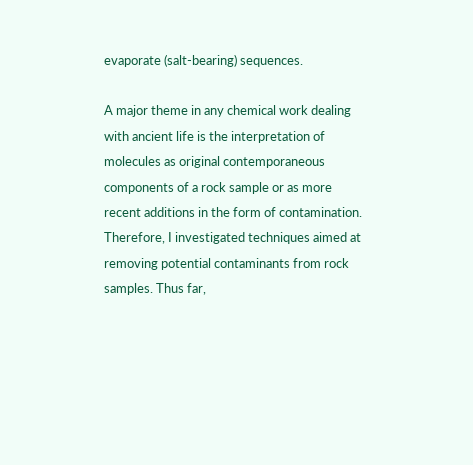evaporate (salt-bearing) sequences.

A major theme in any chemical work dealing with ancient life is the interpretation of molecules as original contemporaneous components of a rock sample or as more recent additions in the form of contamination. Therefore, I investigated techniques aimed at removing potential contaminants from rock samples. Thus far,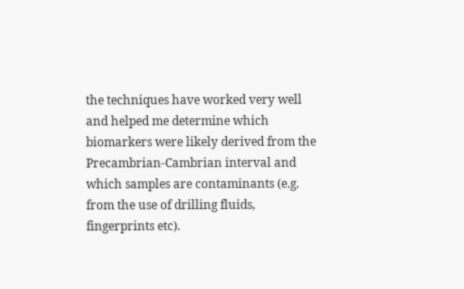the techniques have worked very well and helped me determine which biomarkers were likely derived from the Precambrian-Cambrian interval and which samples are contaminants (e.g. from the use of drilling fluids, fingerprints etc).